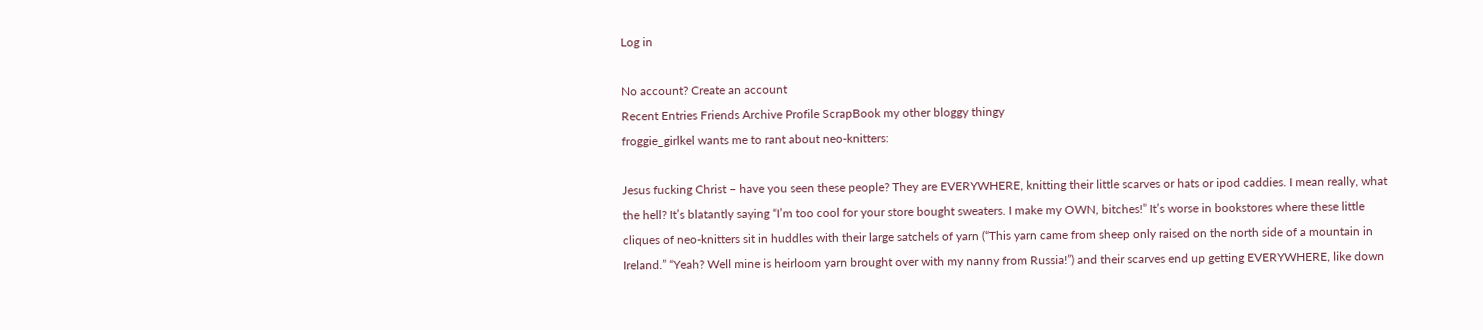Log in

No account? Create an account
Recent Entries Friends Archive Profile ScrapBook my other bloggy thingy
froggie_girlkel wants me to rant about neo-knitters:

Jesus fucking Christ – have you seen these people? They are EVERYWHERE, knitting their little scarves or hats or ipod caddies. I mean really, what the hell? It’s blatantly saying “I’m too cool for your store bought sweaters. I make my OWN, bitches!” It’s worse in bookstores where these little cliques of neo-knitters sit in huddles with their large satchels of yarn (“This yarn came from sheep only raised on the north side of a mountain in Ireland.” “Yeah? Well mine is heirloom yarn brought over with my nanny from Russia!”) and their scarves end up getting EVERYWHERE, like down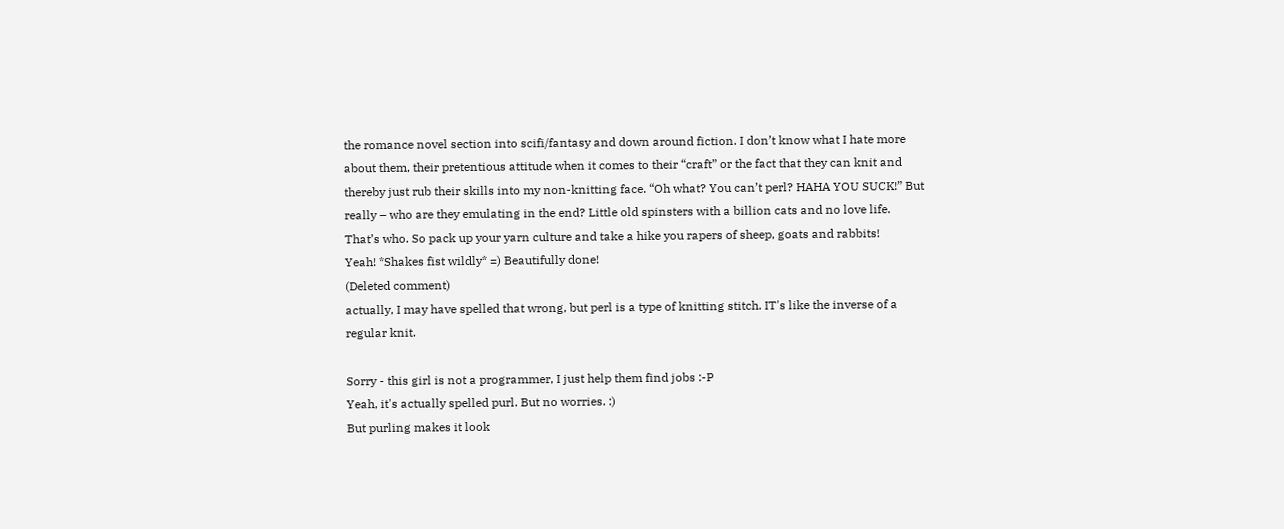the romance novel section into scifi/fantasy and down around fiction. I don’t know what I hate more about them, their pretentious attitude when it comes to their “craft” or the fact that they can knit and thereby just rub their skills into my non-knitting face. “Oh what? You can’t perl? HAHA YOU SUCK!” But really – who are they emulating in the end? Little old spinsters with a billion cats and no love life. That’s who. So pack up your yarn culture and take a hike you rapers of sheep, goats and rabbits!
Yeah! *Shakes fist wildly* =) Beautifully done!
(Deleted comment)
actually, I may have spelled that wrong, but perl is a type of knitting stitch. IT's like the inverse of a regular knit.

Sorry - this girl is not a programmer, I just help them find jobs :-P
Yeah, it's actually spelled purl. But no worries. :)
But purling makes it look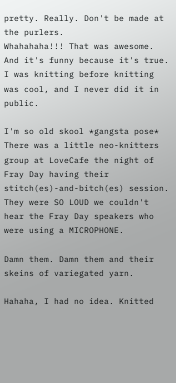pretty. Really. Don't be made at the purlers.
Whahahaha!!! That was awesome. And it's funny because it's true.
I was knitting before knitting was cool, and I never did it in public.

I'm so old skool *gangsta pose*
There was a little neo-knitters group at LoveCafe the night of Fray Day having their stitch(es)-and-bitch(es) session. They were SO LOUD we couldn't hear the Fray Day speakers who were using a MICROPHONE.

Damn them. Damn them and their skeins of variegated yarn.

Hahaha, I had no idea. Knitted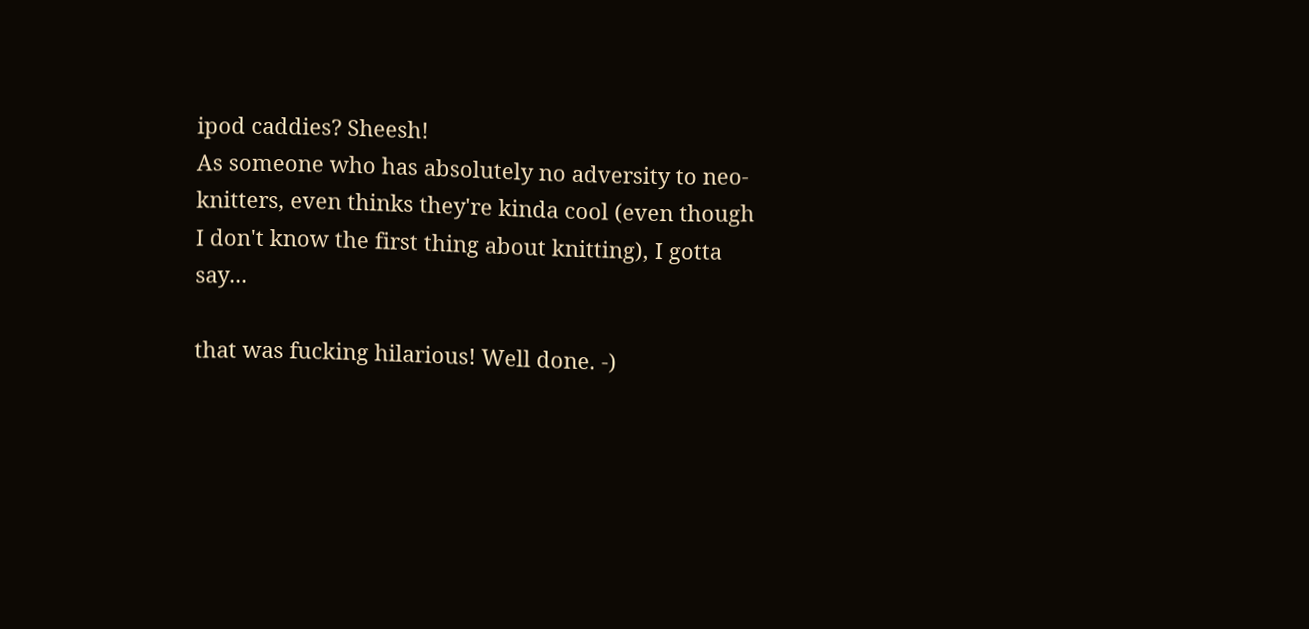ipod caddies? Sheesh!
As someone who has absolutely no adversity to neo-knitters, even thinks they're kinda cool (even though I don't know the first thing about knitting), I gotta say...

that was fucking hilarious! Well done. -)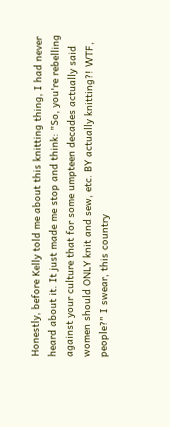Honestly, before Kelly told me about this knitting thing, I had never heard about it. It just made me stop and think: "So, you're rebelling against your culture that for some umpteen decades actually said women should ONLY knit and sew, etc. BY actually knitting?! WTF, people?" I swear, this country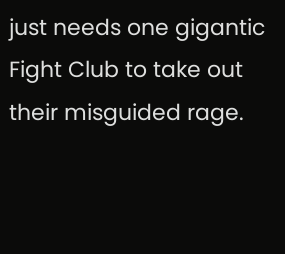just needs one gigantic Fight Club to take out their misguided rage.